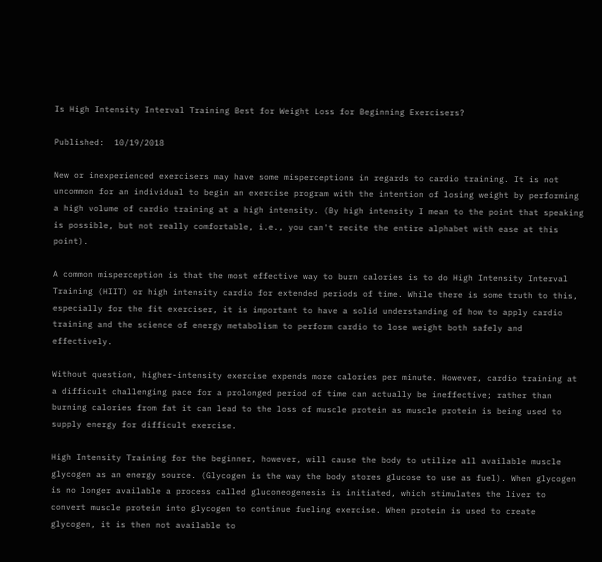Is High Intensity Interval Training Best for Weight Loss for Beginning Exercisers?

Published:  10/19/2018

New or inexperienced exercisers may have some misperceptions in regards to cardio training. It is not uncommon for an individual to begin an exercise program with the intention of losing weight by performing a high volume of cardio training at a high intensity. (By high intensity I mean to the point that speaking is possible, but not really comfortable, i.e., you can't recite the entire alphabet with ease at this point).

A common misperception is that the most effective way to burn calories is to do High Intensity Interval Training (HIIT) or high intensity cardio for extended periods of time. While there is some truth to this, especially for the fit exerciser, it is important to have a solid understanding of how to apply cardio training and the science of energy metabolism to perform cardio to lose weight both safely and effectively.

Without question, higher-intensity exercise expends more calories per minute. However, cardio training at a difficult challenging pace for a prolonged period of time can actually be ineffective; rather than burning calories from fat it can lead to the loss of muscle protein as muscle protein is being used to supply energy for difficult exercise.

High Intensity Training for the beginner, however, will cause the body to utilize all available muscle glycogen as an energy source. (Glycogen is the way the body stores glucose to use as fuel). When glycogen is no longer available a process called gluconeogenesis is initiated, which stimulates the liver to convert muscle protein into glycogen to continue fueling exercise. When protein is used to create glycogen, it is then not available to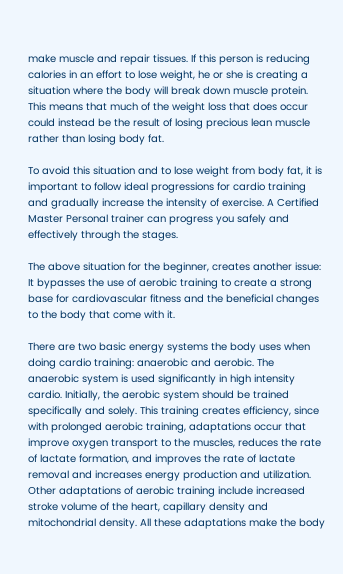make muscle and repair tissues. If this person is reducing calories in an effort to lose weight, he or she is creating a situation where the body will break down muscle protein. This means that much of the weight loss that does occur could instead be the result of losing precious lean muscle rather than losing body fat.

To avoid this situation and to lose weight from body fat, it is important to follow ideal progressions for cardio training and gradually increase the intensity of exercise. A Certified Master Personal trainer can progress you safely and effectively through the stages.

The above situation for the beginner, creates another issue: It bypasses the use of aerobic training to create a strong base for cardiovascular fitness and the beneficial changes to the body that come with it.

There are two basic energy systems the body uses when doing cardio training: anaerobic and aerobic. The anaerobic system is used significantly in high intensity cardio. Initially, the aerobic system should be trained specifically and solely. This training creates efficiency, since with prolonged aerobic training, adaptations occur that improve oxygen transport to the muscles, reduces the rate of lactate formation, and improves the rate of lactate removal and increases energy production and utilization. Other adaptations of aerobic training include increased stroke volume of the heart, capillary density and mitochondrial density. All these adaptations make the body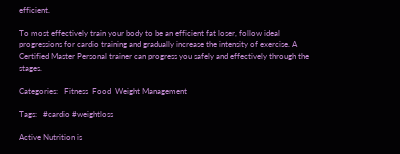efficient.

To most effectively train your body to be an efficient fat loser, follow ideal progressions for cardio training and gradually increase the intensity of exercise. A Certified Master Personal trainer can progress you safely and effectively through the stages.

Categories:   Fitness  Food  Weight Management

Tags:   #cardio #weightloss

Active Nutrition is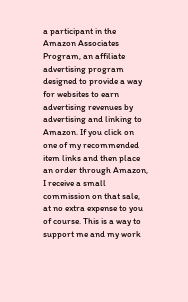a participant in the Amazon Associates Program, an affiliate advertising program designed to provide a way for websites to earn advertising revenues by advertising and linking to Amazon. If you click on one of my recommended item links and then place an order through Amazon, I receive a small commission on that sale, at no extra expense to you of course. This is a way to support me and my work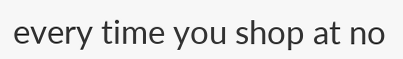every time you shop at no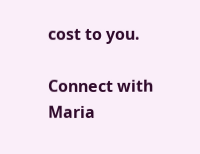cost to you.

Connect with Maria